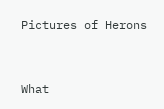Pictures of Herons


What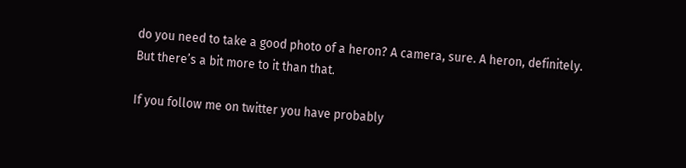do you need to take a good photo of a heron? A camera, sure. A heron, definitely. But there’s a bit more to it than that.

If you follow me on twitter you have probably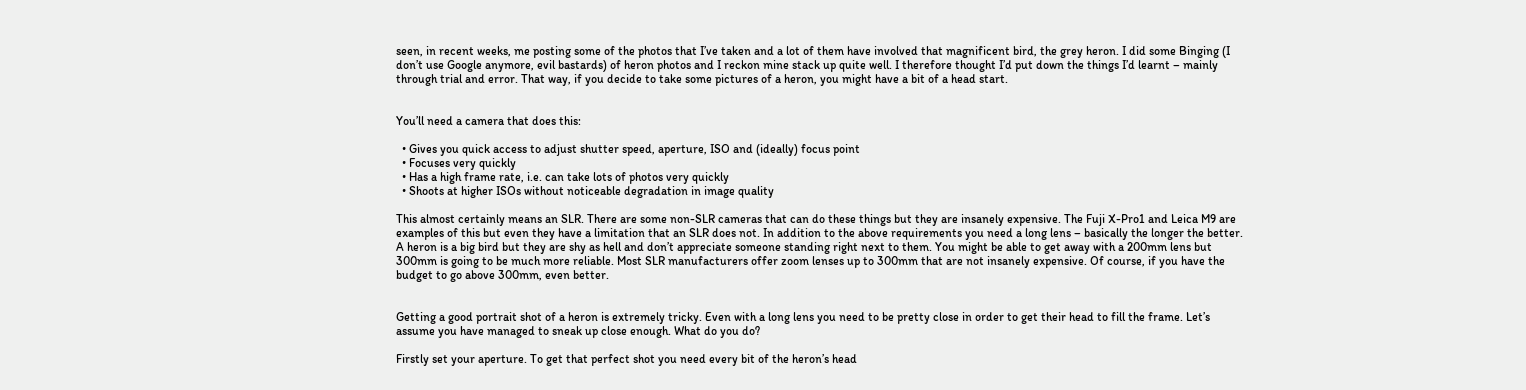seen, in recent weeks, me posting some of the photos that I’ve taken and a lot of them have involved that magnificent bird, the grey heron. I did some Binging (I don’t use Google anymore, evil bastards) of heron photos and I reckon mine stack up quite well. I therefore thought I’d put down the things I’d learnt – mainly through trial and error. That way, if you decide to take some pictures of a heron, you might have a bit of a head start.


You’ll need a camera that does this:

  • Gives you quick access to adjust shutter speed, aperture, ISO and (ideally) focus point
  • Focuses very quickly
  • Has a high frame rate, i.e. can take lots of photos very quickly
  • Shoots at higher ISOs without noticeable degradation in image quality

This almost certainly means an SLR. There are some non-SLR cameras that can do these things but they are insanely expensive. The Fuji X-Pro1 and Leica M9 are examples of this but even they have a limitation that an SLR does not. In addition to the above requirements you need a long lens – basically the longer the better. A heron is a big bird but they are shy as hell and don’t appreciate someone standing right next to them. You might be able to get away with a 200mm lens but 300mm is going to be much more reliable. Most SLR manufacturers offer zoom lenses up to 300mm that are not insanely expensive. Of course, if you have the budget to go above 300mm, even better.


Getting a good portrait shot of a heron is extremely tricky. Even with a long lens you need to be pretty close in order to get their head to fill the frame. Let’s assume you have managed to sneak up close enough. What do you do?

Firstly set your aperture. To get that perfect shot you need every bit of the heron’s head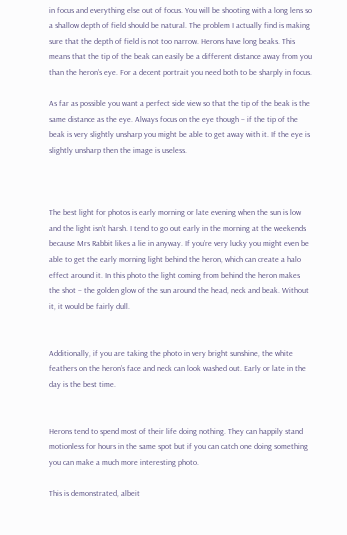in focus and everything else out of focus. You will be shooting with a long lens so a shallow depth of field should be natural. The problem I actually find is making sure that the depth of field is not too narrow. Herons have long beaks. This means that the tip of the beak can easily be a different distance away from you than the heron’s eye. For a decent portrait you need both to be sharply in focus.

As far as possible you want a perfect side view so that the tip of the beak is the same distance as the eye. Always focus on the eye though – if the tip of the beak is very slightly unsharp you might be able to get away with it. If the eye is slightly unsharp then the image is useless.



The best light for photos is early morning or late evening when the sun is low and the light isn’t harsh. I tend to go out early in the morning at the weekends because Mrs Rabbit likes a lie in anyway. If you’re very lucky you might even be able to get the early morning light behind the heron, which can create a halo effect around it. In this photo the light coming from behind the heron makes the shot – the golden glow of the sun around the head, neck and beak. Without it, it would be fairly dull.


Additionally, if you are taking the photo in very bright sunshine, the white feathers on the heron’s face and neck can look washed out. Early or late in the day is the best time.


Herons tend to spend most of their life doing nothing. They can happily stand motionless for hours in the same spot but if you can catch one doing something you can make a much more interesting photo.

This is demonstrated, albeit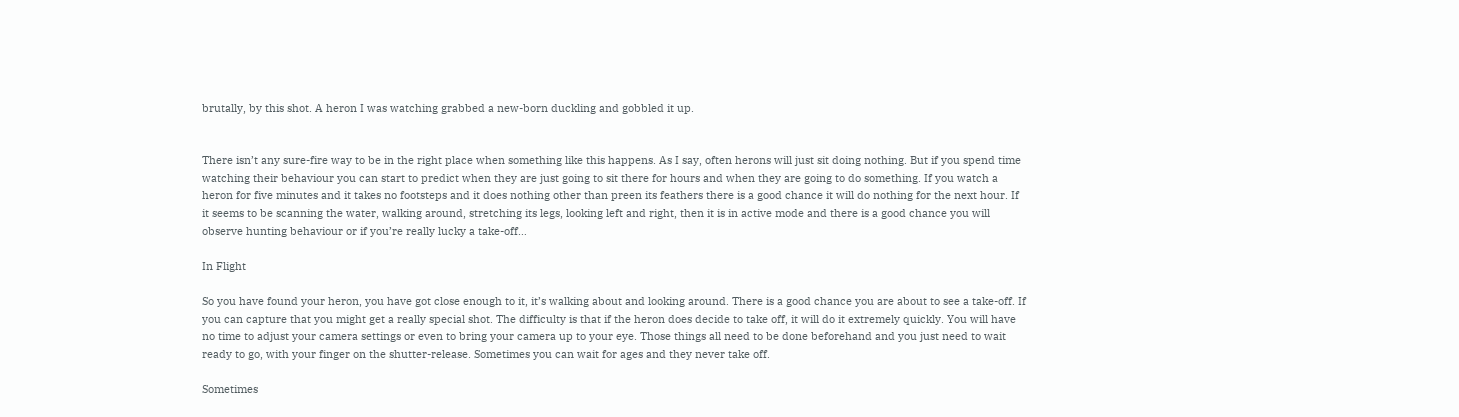brutally, by this shot. A heron I was watching grabbed a new-born duckling and gobbled it up.


There isn’t any sure-fire way to be in the right place when something like this happens. As I say, often herons will just sit doing nothing. But if you spend time watching their behaviour you can start to predict when they are just going to sit there for hours and when they are going to do something. If you watch a heron for five minutes and it takes no footsteps and it does nothing other than preen its feathers there is a good chance it will do nothing for the next hour. If it seems to be scanning the water, walking around, stretching its legs, looking left and right, then it is in active mode and there is a good chance you will observe hunting behaviour or if you’re really lucky a take-off…

In Flight

So you have found your heron, you have got close enough to it, it’s walking about and looking around. There is a good chance you are about to see a take-off. If you can capture that you might get a really special shot. The difficulty is that if the heron does decide to take off, it will do it extremely quickly. You will have no time to adjust your camera settings or even to bring your camera up to your eye. Those things all need to be done beforehand and you just need to wait ready to go, with your finger on the shutter-release. Sometimes you can wait for ages and they never take off.

Sometimes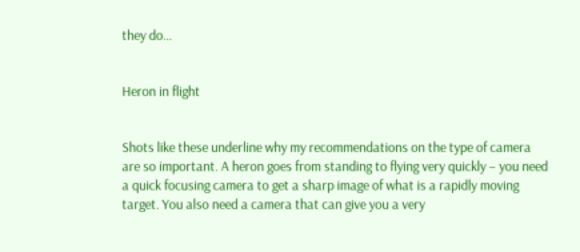they do…


Heron in flight


Shots like these underline why my recommendations on the type of camera are so important. A heron goes from standing to flying very quickly – you need a quick focusing camera to get a sharp image of what is a rapidly moving target. You also need a camera that can give you a very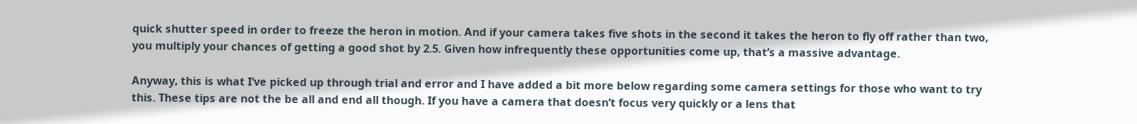quick shutter speed in order to freeze the heron in motion. And if your camera takes five shots in the second it takes the heron to fly off rather than two, you multiply your chances of getting a good shot by 2.5. Given how infrequently these opportunities come up, that’s a massive advantage.

Anyway, this is what I’ve picked up through trial and error and I have added a bit more below regarding some camera settings for those who want to try this. These tips are not the be all and end all though. If you have a camera that doesn’t focus very quickly or a lens that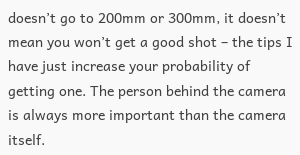doesn’t go to 200mm or 300mm, it doesn’t mean you won’t get a good shot – the tips I have just increase your probability of getting one. The person behind the camera is always more important than the camera itself.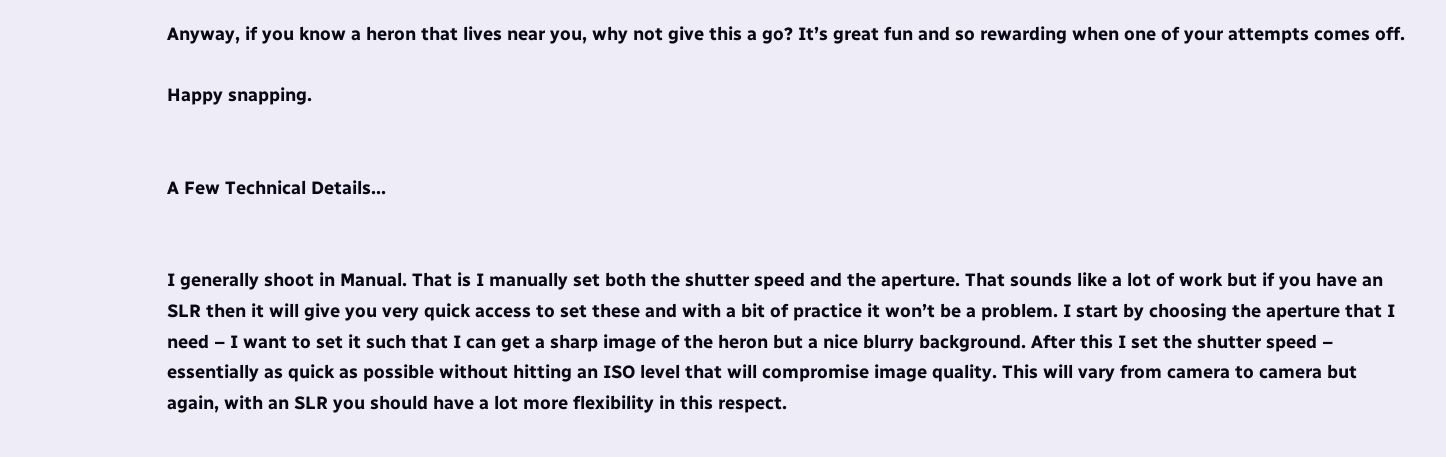Anyway, if you know a heron that lives near you, why not give this a go? It’s great fun and so rewarding when one of your attempts comes off.

Happy snapping.


A Few Technical Details…


I generally shoot in Manual. That is I manually set both the shutter speed and the aperture. That sounds like a lot of work but if you have an SLR then it will give you very quick access to set these and with a bit of practice it won’t be a problem. I start by choosing the aperture that I need – I want to set it such that I can get a sharp image of the heron but a nice blurry background. After this I set the shutter speed – essentially as quick as possible without hitting an ISO level that will compromise image quality. This will vary from camera to camera but again, with an SLR you should have a lot more flexibility in this respect.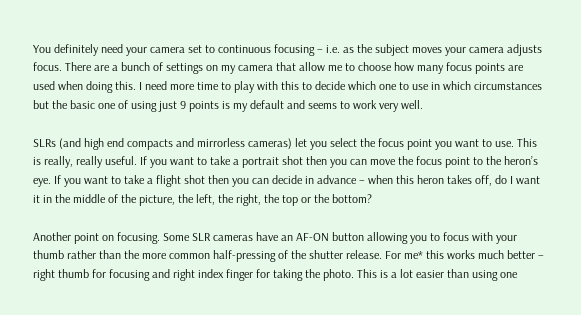You definitely need your camera set to continuous focusing – i.e. as the subject moves your camera adjusts focus. There are a bunch of settings on my camera that allow me to choose how many focus points are used when doing this. I need more time to play with this to decide which one to use in which circumstances but the basic one of using just 9 points is my default and seems to work very well.

SLRs (and high end compacts and mirrorless cameras) let you select the focus point you want to use. This is really, really useful. If you want to take a portrait shot then you can move the focus point to the heron’s eye. If you want to take a flight shot then you can decide in advance – when this heron takes off, do I want it in the middle of the picture, the left, the right, the top or the bottom?

Another point on focusing. Some SLR cameras have an AF-ON button allowing you to focus with your thumb rather than the more common half-pressing of the shutter release. For me* this works much better – right thumb for focusing and right index finger for taking the photo. This is a lot easier than using one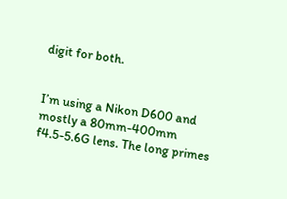digit for both.


I’m using a Nikon D600 and mostly a 80mm-400mm f4.5-5.6G lens. The long primes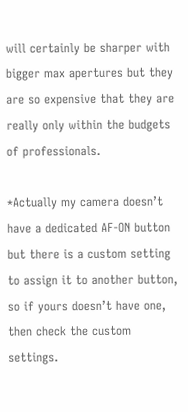will certainly be sharper with bigger max apertures but they are so expensive that they are really only within the budgets of professionals.

*Actually my camera doesn’t have a dedicated AF-ON button but there is a custom setting to assign it to another button, so if yours doesn’t have one, then check the custom settings.